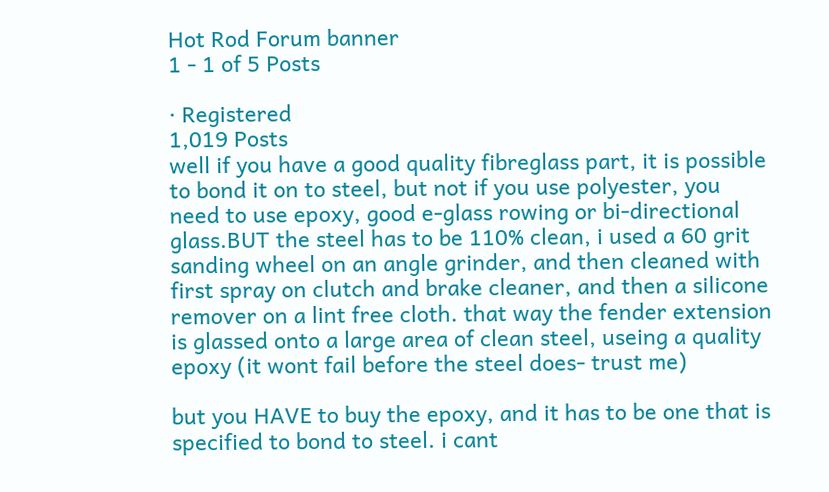Hot Rod Forum banner
1 - 1 of 5 Posts

· Registered
1,019 Posts
well if you have a good quality fibreglass part, it is possible to bond it on to steel, but not if you use polyester, you need to use epoxy, good e-glass rowing or bi-directional glass.BUT the steel has to be 110% clean, i used a 60 grit sanding wheel on an angle grinder, and then cleaned with first spray on clutch and brake cleaner, and then a silicone remover on a lint free cloth. that way the fender extension is glassed onto a large area of clean steel, useing a quality epoxy (it wont fail before the steel does- trust me)

but you HAVE to buy the epoxy, and it has to be one that is specified to bond to steel. i cant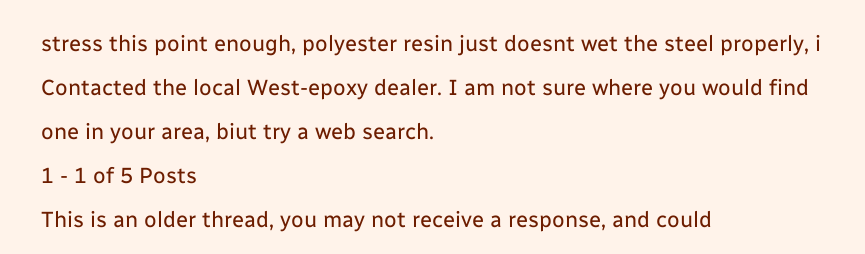stress this point enough, polyester resin just doesnt wet the steel properly, i Contacted the local West-epoxy dealer. I am not sure where you would find one in your area, biut try a web search.
1 - 1 of 5 Posts
This is an older thread, you may not receive a response, and could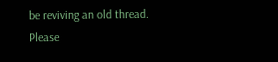be reviving an old thread. Please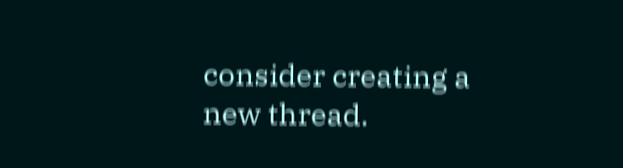consider creating a new thread.